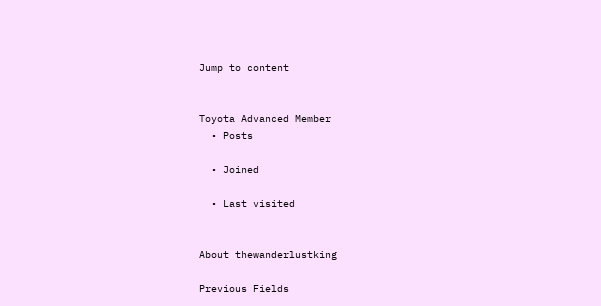Jump to content


Toyota Advanced Member
  • Posts

  • Joined

  • Last visited


About thewanderlustking

Previous Fields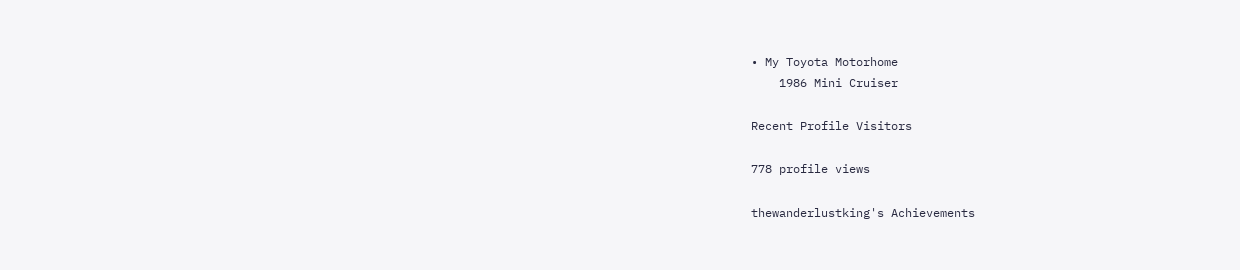• My Toyota Motorhome
    1986 Mini Cruiser

Recent Profile Visitors

778 profile views

thewanderlustking's Achievements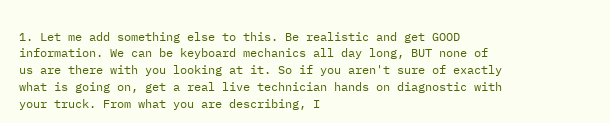1. Let me add something else to this. Be realistic and get GOOD information. We can be keyboard mechanics all day long, BUT none of us are there with you looking at it. So if you aren't sure of exactly what is going on, get a real live technician hands on diagnostic with your truck. From what you are describing, I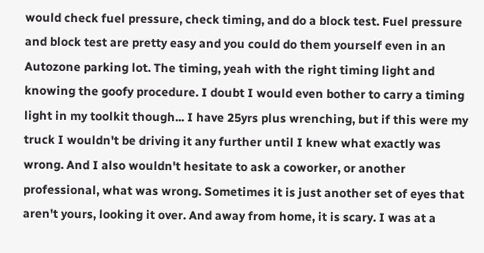would check fuel pressure, check timing, and do a block test. Fuel pressure and block test are pretty easy and you could do them yourself even in an Autozone parking lot. The timing, yeah with the right timing light and knowing the goofy procedure. I doubt I would even bother to carry a timing light in my toolkit though... I have 25yrs plus wrenching, but if this were my truck I wouldn't be driving it any further until I knew what exactly was wrong. And I also wouldn't hesitate to ask a coworker, or another professional, what was wrong. Sometimes it is just another set of eyes that aren't yours, looking it over. And away from home, it is scary. I was at a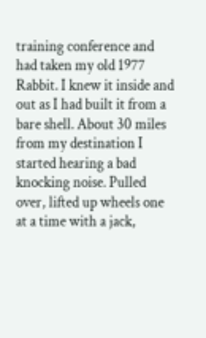training conference and had taken my old 1977 Rabbit. I knew it inside and out as I had built it from a bare shell. About 30 miles from my destination I started hearing a bad knocking noise. Pulled over, lifted up wheels one at a time with a jack,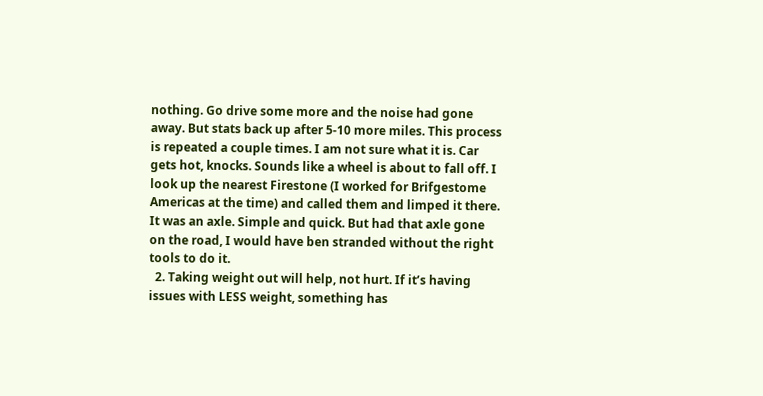nothing. Go drive some more and the noise had gone away. But stats back up after 5-10 more miles. This process is repeated a couple times. I am not sure what it is. Car gets hot, knocks. Sounds like a wheel is about to fall off. I look up the nearest Firestone (I worked for Brifgestome Americas at the time) and called them and limped it there. It was an axle. Simple and quick. But had that axle gone on the road, I would have ben stranded without the right tools to do it.
  2. Taking weight out will help, not hurt. If it’s having issues with LESS weight, something has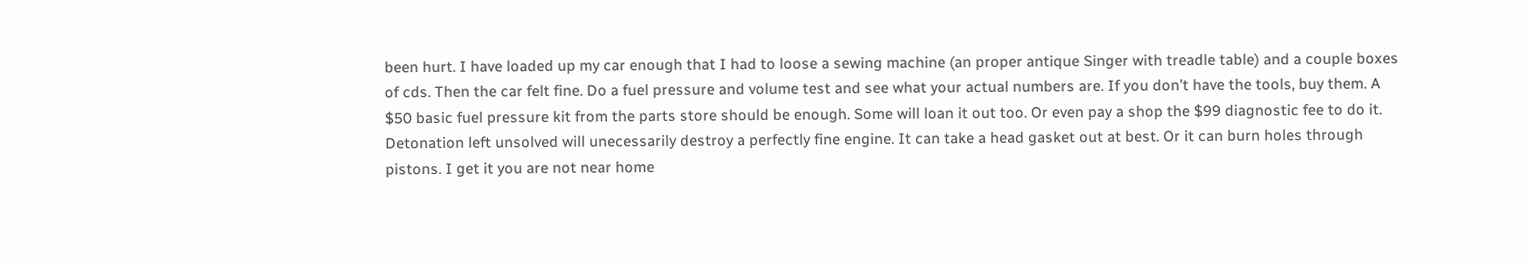been hurt. I have loaded up my car enough that I had to loose a sewing machine (an proper antique Singer with treadle table) and a couple boxes of cds. Then the car felt fine. Do a fuel pressure and volume test and see what your actual numbers are. If you don’t have the tools, buy them. A $50 basic fuel pressure kit from the parts store should be enough. Some will loan it out too. Or even pay a shop the $99 diagnostic fee to do it. Detonation left unsolved will unecessarily destroy a perfectly fine engine. It can take a head gasket out at best. Or it can burn holes through pistons. I get it you are not near home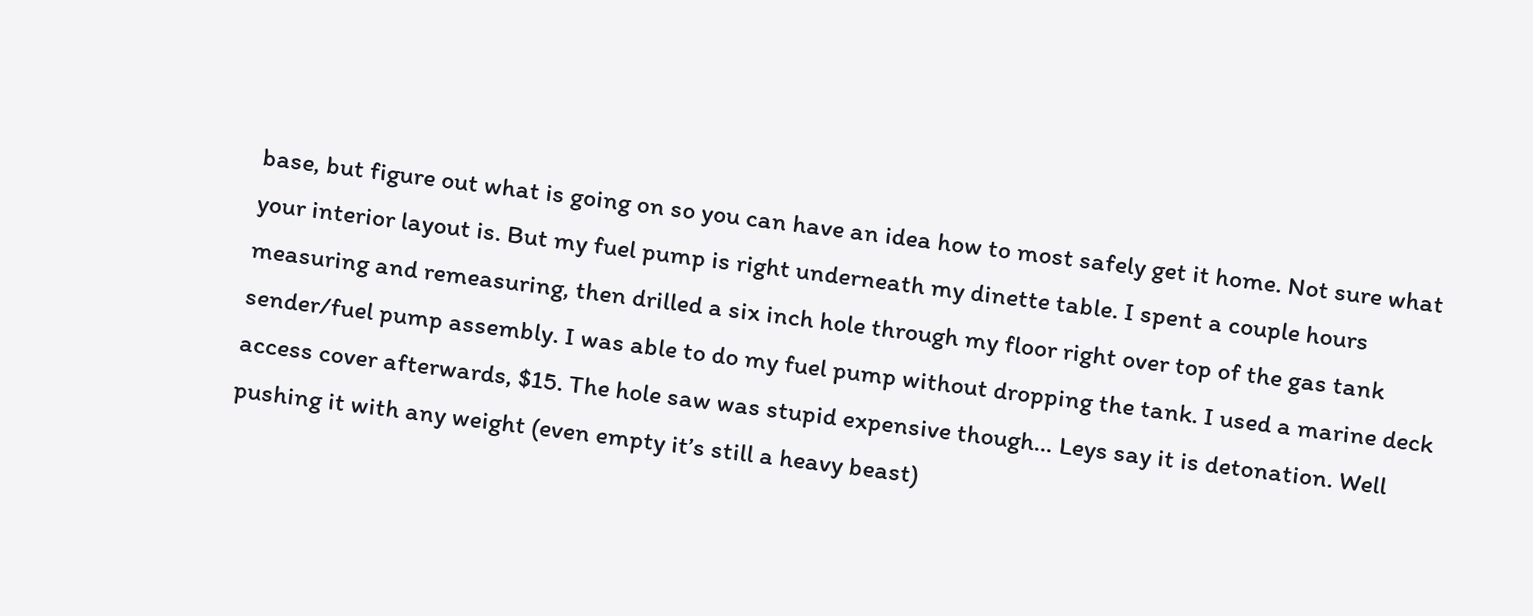base, but figure out what is going on so you can have an idea how to most safely get it home. Not sure what your interior layout is. But my fuel pump is right underneath my dinette table. I spent a couple hours measuring and remeasuring, then drilled a six inch hole through my floor right over top of the gas tank sender/fuel pump assembly. I was able to do my fuel pump without dropping the tank. I used a marine deck access cover afterwards, $15. The hole saw was stupid expensive though… Leys say it is detonation. Well pushing it with any weight (even empty it’s still a heavy beast)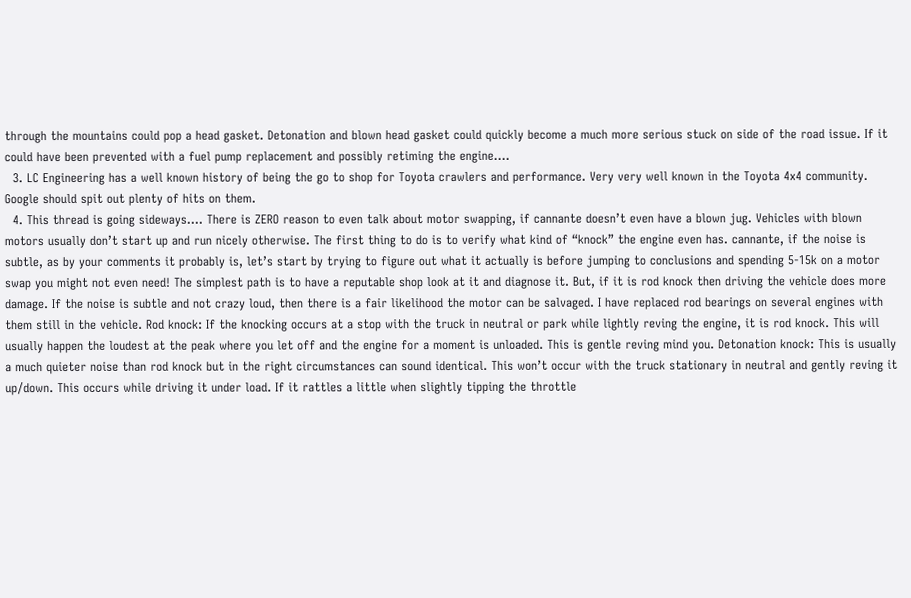through the mountains could pop a head gasket. Detonation and blown head gasket could quickly become a much more serious stuck on side of the road issue. If it could have been prevented with a fuel pump replacement and possibly retiming the engine….
  3. LC Engineering has a well known history of being the go to shop for Toyota crawlers and performance. Very very well known in the Toyota 4x4 community. Google should spit out plenty of hits on them.
  4. This thread is going sideways…. There is ZERO reason to even talk about motor swapping, if cannante doesn’t even have a blown jug. Vehicles with blown motors usually don’t start up and run nicely otherwise. The first thing to do is to verify what kind of “knock” the engine even has. cannante, if the noise is subtle, as by your comments it probably is, let’s start by trying to figure out what it actually is before jumping to conclusions and spending 5-15k on a motor swap you might not even need! The simplest path is to have a reputable shop look at it and diagnose it. But, if it is rod knock then driving the vehicle does more damage. If the noise is subtle and not crazy loud, then there is a fair likelihood the motor can be salvaged. I have replaced rod bearings on several engines with them still in the vehicle. Rod knock: If the knocking occurs at a stop with the truck in neutral or park while lightly reving the engine, it is rod knock. This will usually happen the loudest at the peak where you let off and the engine for a moment is unloaded. This is gentle reving mind you. Detonation knock: This is usually a much quieter noise than rod knock but in the right circumstances can sound identical. This won’t occur with the truck stationary in neutral and gently reving it up/down. This occurs while driving it under load. If it rattles a little when slightly tipping the throttle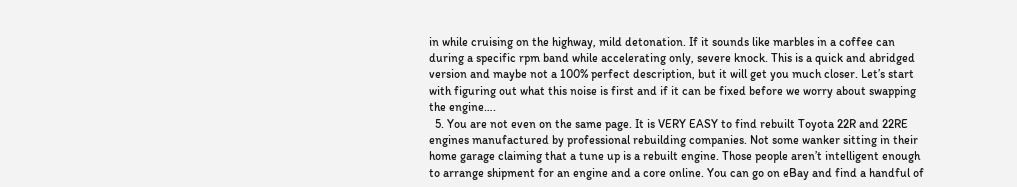in while cruising on the highway, mild detonation. If it sounds like marbles in a coffee can during a specific rpm band while accelerating only, severe knock. This is a quick and abridged version and maybe not a 100% perfect description, but it will get you much closer. Let’s start with figuring out what this noise is first and if it can be fixed before we worry about swapping the engine….
  5. You are not even on the same page. It is VERY EASY to find rebuilt Toyota 22R and 22RE engines manufactured by professional rebuilding companies. Not some wanker sitting in their home garage claiming that a tune up is a rebuilt engine. Those people aren’t intelligent enough to arrange shipment for an engine and a core online. You can go on eBay and find a handful of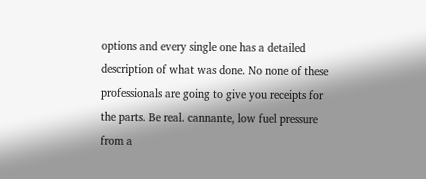options and every single one has a detailed description of what was done. No none of these professionals are going to give you receipts for the parts. Be real. cannante, low fuel pressure from a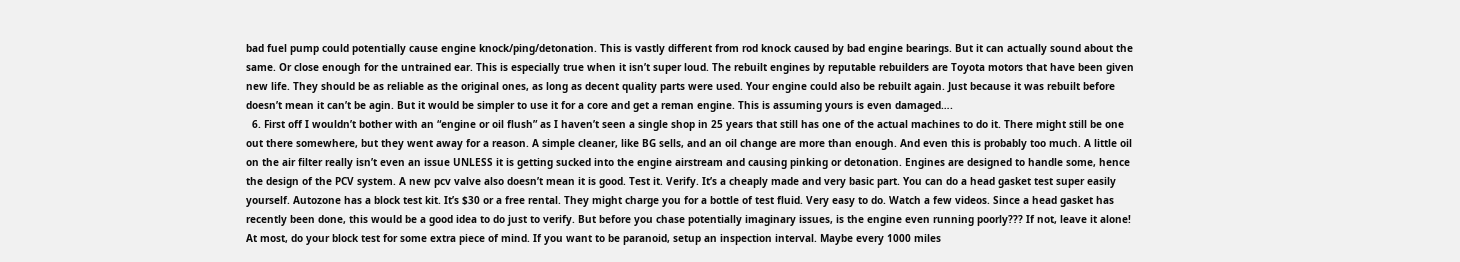bad fuel pump could potentially cause engine knock/ping/detonation. This is vastly different from rod knock caused by bad engine bearings. But it can actually sound about the same. Or close enough for the untrained ear. This is especially true when it isn’t super loud. The rebuilt engines by reputable rebuilders are Toyota motors that have been given new life. They should be as reliable as the original ones, as long as decent quality parts were used. Your engine could also be rebuilt again. Just because it was rebuilt before doesn’t mean it can’t be agin. But it would be simpler to use it for a core and get a reman engine. This is assuming yours is even damaged….
  6. First off I wouldn’t bother with an “engine or oil flush” as I haven’t seen a single shop in 25 years that still has one of the actual machines to do it. There might still be one out there somewhere, but they went away for a reason. A simple cleaner, like BG sells, and an oil change are more than enough. And even this is probably too much. A little oil on the air filter really isn’t even an issue UNLESS it is getting sucked into the engine airstream and causing pinking or detonation. Engines are designed to handle some, hence the design of the PCV system. A new pcv valve also doesn’t mean it is good. Test it. Verify. It’s a cheaply made and very basic part. You can do a head gasket test super easily yourself. Autozone has a block test kit. It’s $30 or a free rental. They might charge you for a bottle of test fluid. Very easy to do. Watch a few videos. Since a head gasket has recently been done, this would be a good idea to do just to verify. But before you chase potentially imaginary issues, is the engine even running poorly??? If not, leave it alone! At most, do your block test for some extra piece of mind. If you want to be paranoid, setup an inspection interval. Maybe every 1000 miles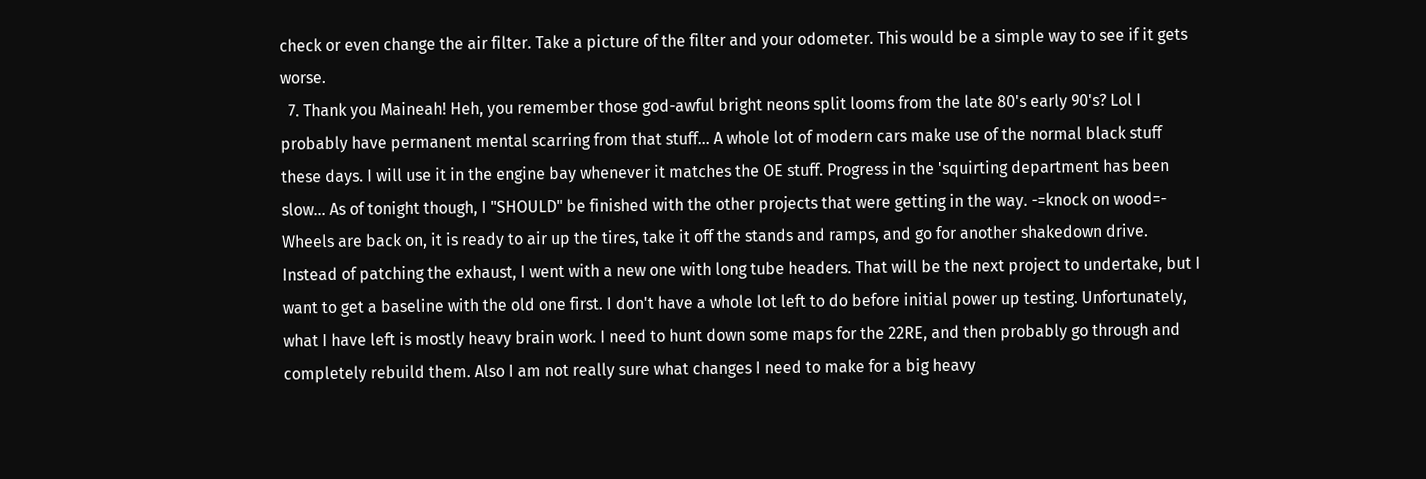check or even change the air filter. Take a picture of the filter and your odometer. This would be a simple way to see if it gets worse.
  7. Thank you Maineah! Heh, you remember those god-awful bright neons split looms from the late 80's early 90's? Lol I probably have permanent mental scarring from that stuff... A whole lot of modern cars make use of the normal black stuff these days. I will use it in the engine bay whenever it matches the OE stuff. Progress in the 'squirting department has been slow... As of tonight though, I "SHOULD" be finished with the other projects that were getting in the way. -=knock on wood=- Wheels are back on, it is ready to air up the tires, take it off the stands and ramps, and go for another shakedown drive. Instead of patching the exhaust, I went with a new one with long tube headers. That will be the next project to undertake, but I want to get a baseline with the old one first. I don't have a whole lot left to do before initial power up testing. Unfortunately, what I have left is mostly heavy brain work. I need to hunt down some maps for the 22RE, and then probably go through and completely rebuild them. Also I am not really sure what changes I need to make for a big heavy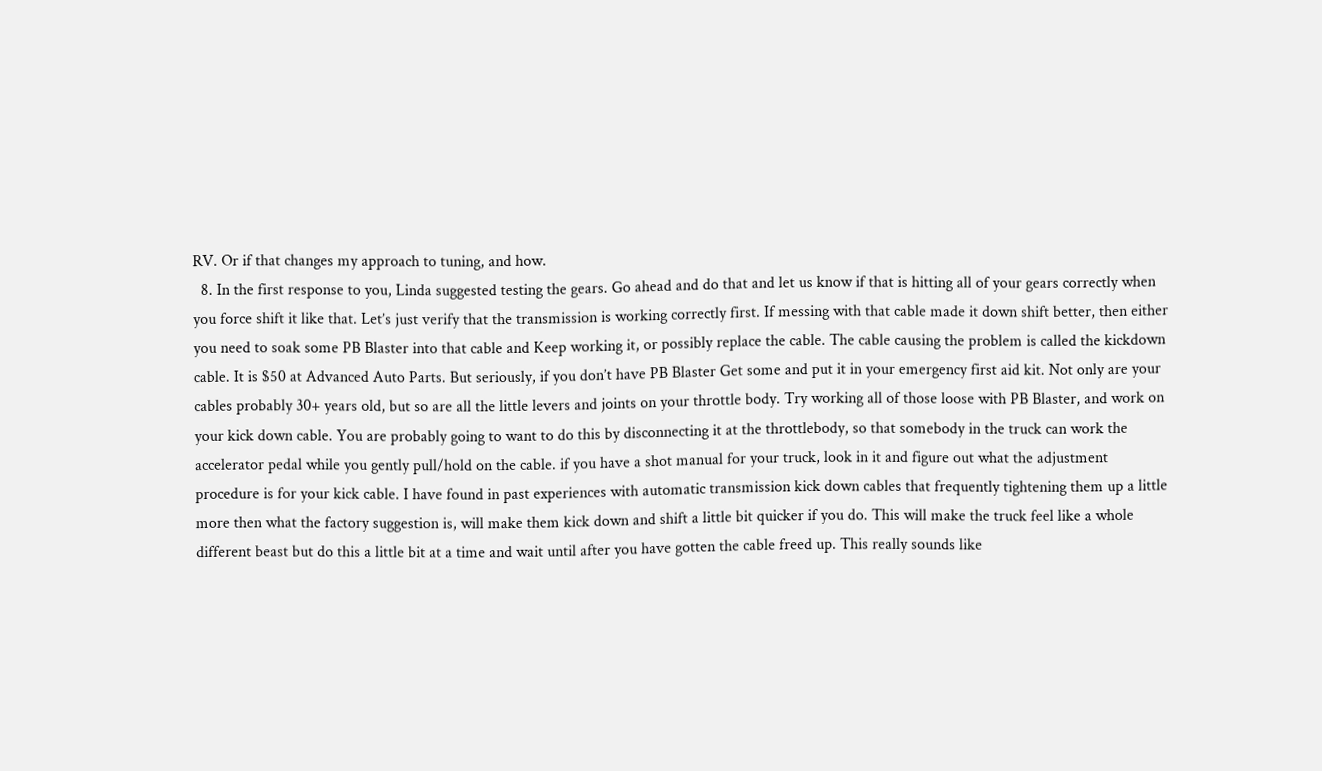RV. Or if that changes my approach to tuning, and how.
  8. In the first response to you, Linda suggested testing the gears. Go ahead and do that and let us know if that is hitting all of your gears correctly when you force shift it like that. Let’s just verify that the transmission is working correctly first. If messing with that cable made it down shift better, then either you need to soak some PB Blaster into that cable and Keep working it, or possibly replace the cable. The cable causing the problem is called the kickdown cable. It is $50 at Advanced Auto Parts. But seriously, if you don’t have PB Blaster Get some and put it in your emergency first aid kit. Not only are your cables probably 30+ years old, but so are all the little levers and joints on your throttle body. Try working all of those loose with PB Blaster, and work on your kick down cable. You are probably going to want to do this by disconnecting it at the throttlebody, so that somebody in the truck can work the accelerator pedal while you gently pull/hold on the cable. if you have a shot manual for your truck, look in it and figure out what the adjustment procedure is for your kick cable. I have found in past experiences with automatic transmission kick down cables that frequently tightening them up a little more then what the factory suggestion is, will make them kick down and shift a little bit quicker if you do. This will make the truck feel like a whole different beast but do this a little bit at a time and wait until after you have gotten the cable freed up. This really sounds like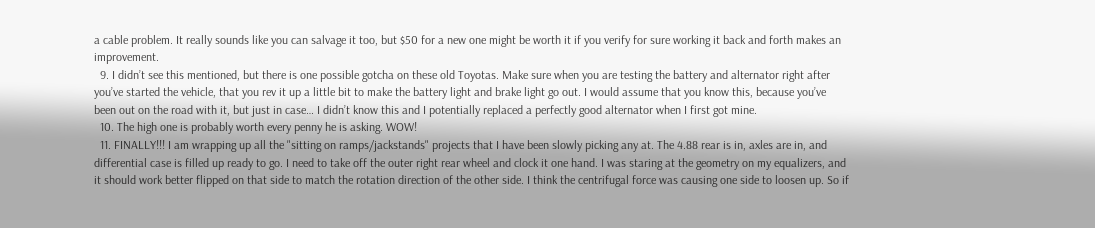a cable problem. It really sounds like you can salvage it too, but $50 for a new one might be worth it if you verify for sure working it back and forth makes an improvement.
  9. I didn’t see this mentioned, but there is one possible gotcha on these old Toyotas. Make sure when you are testing the battery and alternator right after you’ve started the vehicle, that you rev it up a little bit to make the battery light and brake light go out. I would assume that you know this, because you’ve been out on the road with it, but just in case… I didn’t know this and I potentially replaced a perfectly good alternator when I first got mine.
  10. The high one is probably worth every penny he is asking. WOW!
  11. FINALLY!!! I am wrapping up all the "sitting on ramps/jackstands" projects that I have been slowly picking any at. The 4.88 rear is in, axles are in, and differential case is filled up ready to go. I need to take off the outer right rear wheel and clock it one hand. I was staring at the geometry on my equalizers, and it should work better flipped on that side to match the rotation direction of the other side. I think the centrifugal force was causing one side to loosen up. So if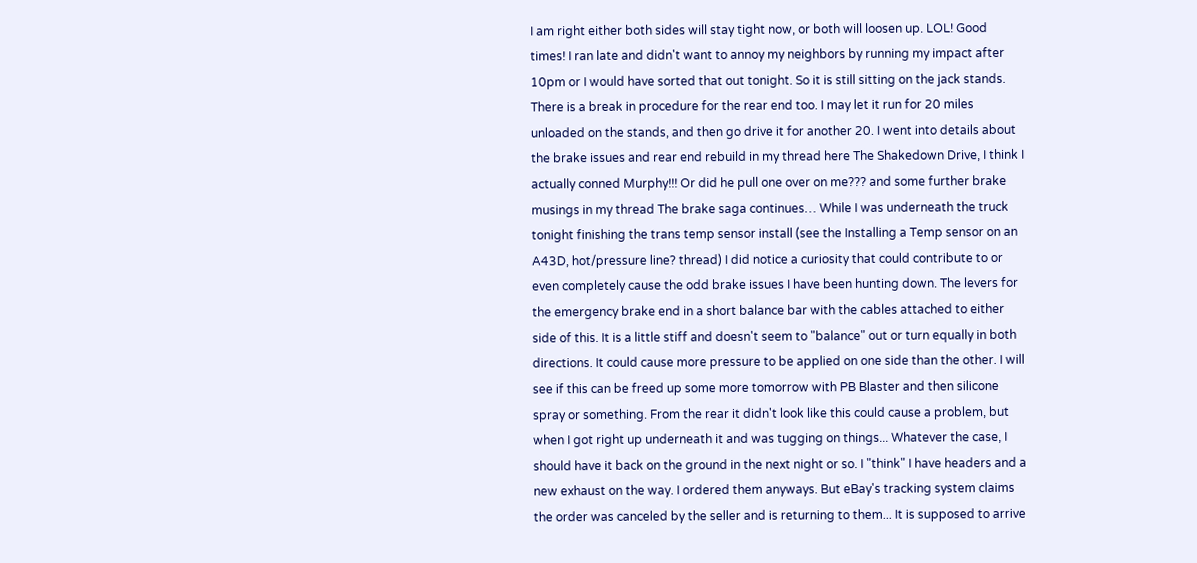I am right either both sides will stay tight now, or both will loosen up. LOL! Good times! I ran late and didn't want to annoy my neighbors by running my impact after 10pm or I would have sorted that out tonight. So it is still sitting on the jack stands. There is a break in procedure for the rear end too. I may let it run for 20 miles unloaded on the stands, and then go drive it for another 20. I went into details about the brake issues and rear end rebuild in my thread here The Shakedown Drive, I think I actually conned Murphy!!! Or did he pull one over on me??? and some further brake musings in my thread The brake saga continues… While I was underneath the truck tonight finishing the trans temp sensor install (see the Installing a Temp sensor on an A43D, hot/pressure line? thread) I did notice a curiosity that could contribute to or even completely cause the odd brake issues I have been hunting down. The levers for the emergency brake end in a short balance bar with the cables attached to either side of this. It is a little stiff and doesn't seem to "balance" out or turn equally in both directions. It could cause more pressure to be applied on one side than the other. I will see if this can be freed up some more tomorrow with PB Blaster and then silicone spray or something. From the rear it didn't look like this could cause a problem, but when I got right up underneath it and was tugging on things... Whatever the case, I should have it back on the ground in the next night or so. I "think" I have headers and a new exhaust on the way. I ordered them anyways. But eBay's tracking system claims the order was canceled by the seller and is returning to them... It is supposed to arrive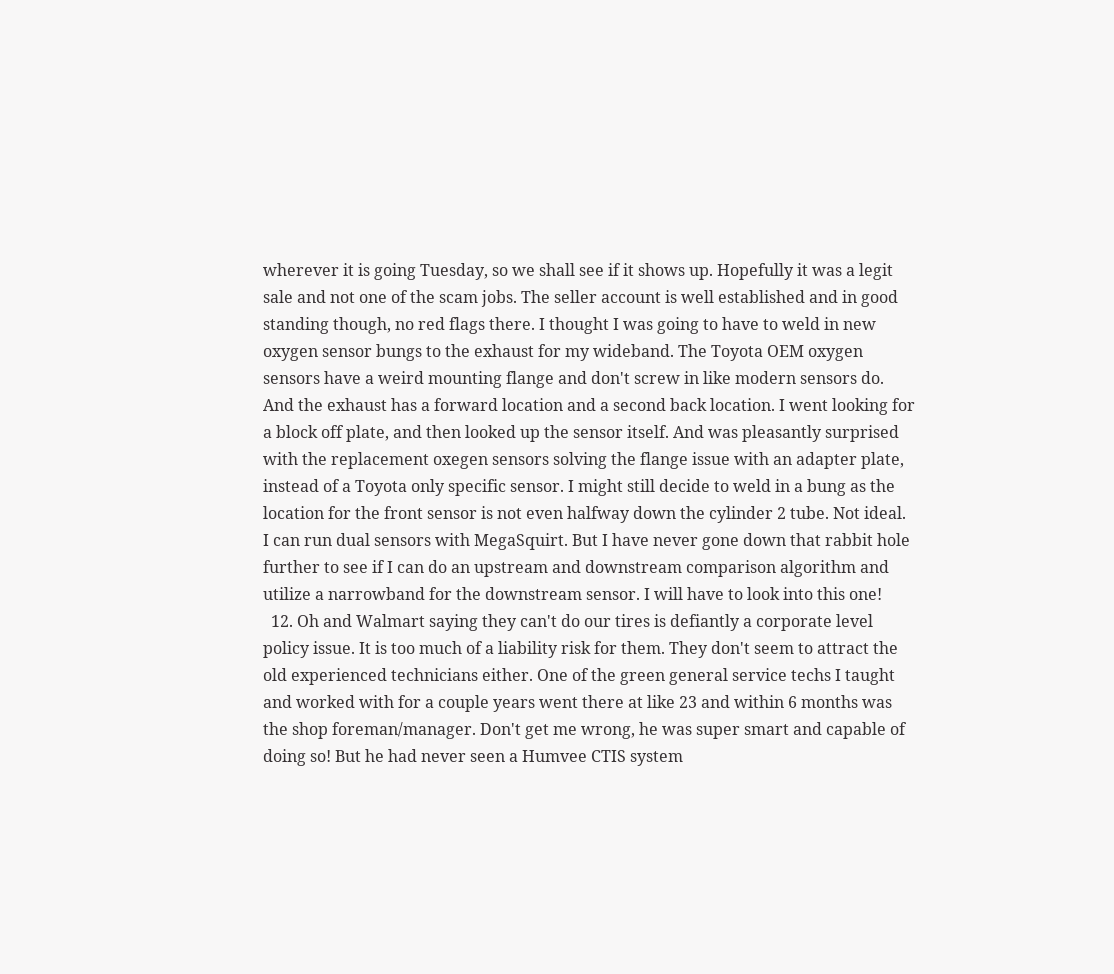wherever it is going Tuesday, so we shall see if it shows up. Hopefully it was a legit sale and not one of the scam jobs. The seller account is well established and in good standing though, no red flags there. I thought I was going to have to weld in new oxygen sensor bungs to the exhaust for my wideband. The Toyota OEM oxygen sensors have a weird mounting flange and don't screw in like modern sensors do. And the exhaust has a forward location and a second back location. I went looking for a block off plate, and then looked up the sensor itself. And was pleasantly surprised with the replacement oxegen sensors solving the flange issue with an adapter plate, instead of a Toyota only specific sensor. I might still decide to weld in a bung as the location for the front sensor is not even halfway down the cylinder 2 tube. Not ideal. I can run dual sensors with MegaSquirt. But I have never gone down that rabbit hole further to see if I can do an upstream and downstream comparison algorithm and utilize a narrowband for the downstream sensor. I will have to look into this one!
  12. Oh and Walmart saying they can't do our tires is defiantly a corporate level policy issue. It is too much of a liability risk for them. They don't seem to attract the old experienced technicians either. One of the green general service techs I taught and worked with for a couple years went there at like 23 and within 6 months was the shop foreman/manager. Don't get me wrong, he was super smart and capable of doing so! But he had never seen a Humvee CTIS system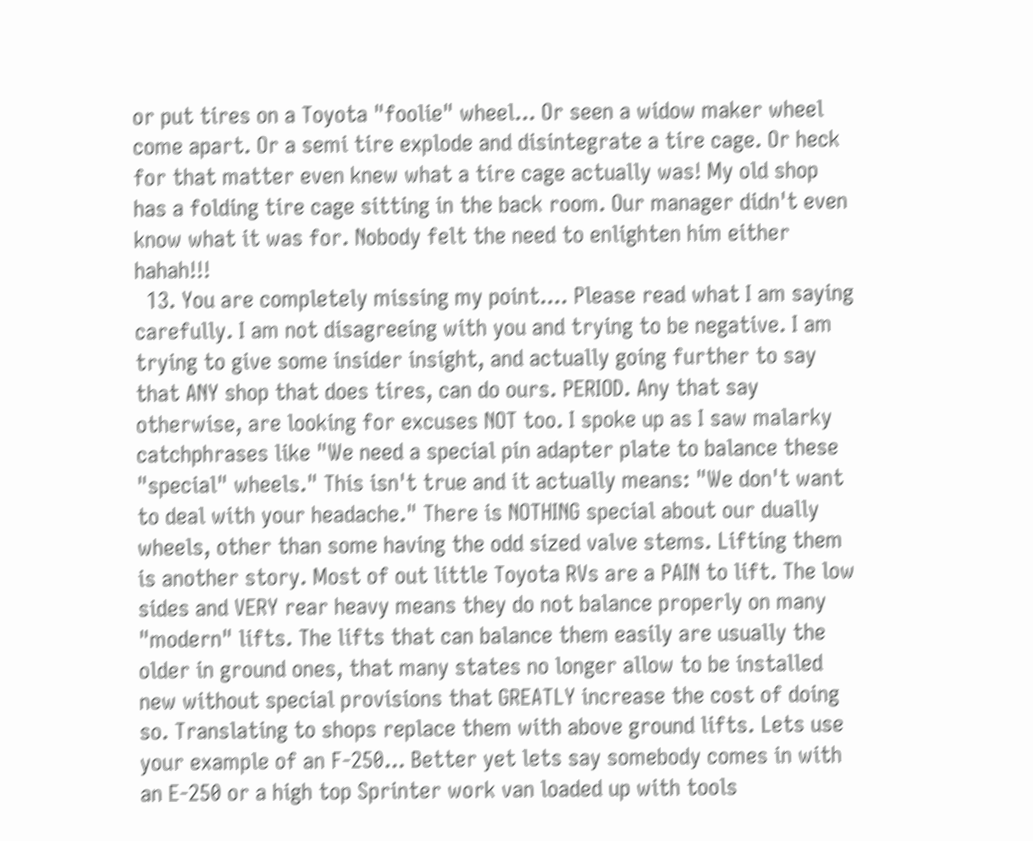or put tires on a Toyota "foolie" wheel... Or seen a widow maker wheel come apart. Or a semi tire explode and disintegrate a tire cage. Or heck for that matter even knew what a tire cage actually was! My old shop has a folding tire cage sitting in the back room. Our manager didn't even know what it was for. Nobody felt the need to enlighten him either hahah!!!
  13. You are completely missing my point.... Please read what I am saying carefully. I am not disagreeing with you and trying to be negative. I am trying to give some insider insight, and actually going further to say that ANY shop that does tires, can do ours. PERIOD. Any that say otherwise, are looking for excuses NOT too. I spoke up as I saw malarky catchphrases like "We need a special pin adapter plate to balance these "special" wheels." This isn't true and it actually means: "We don't want to deal with your headache." There is NOTHING special about our dually wheels, other than some having the odd sized valve stems. Lifting them is another story. Most of out little Toyota RVs are a PAIN to lift. The low sides and VERY rear heavy means they do not balance properly on many "modern" lifts. The lifts that can balance them easily are usually the older in ground ones, that many states no longer allow to be installed new without special provisions that GREATLY increase the cost of doing so. Translating to shops replace them with above ground lifts. Lets use your example of an F-250... Better yet lets say somebody comes in with an E-250 or a high top Sprinter work van loaded up with tools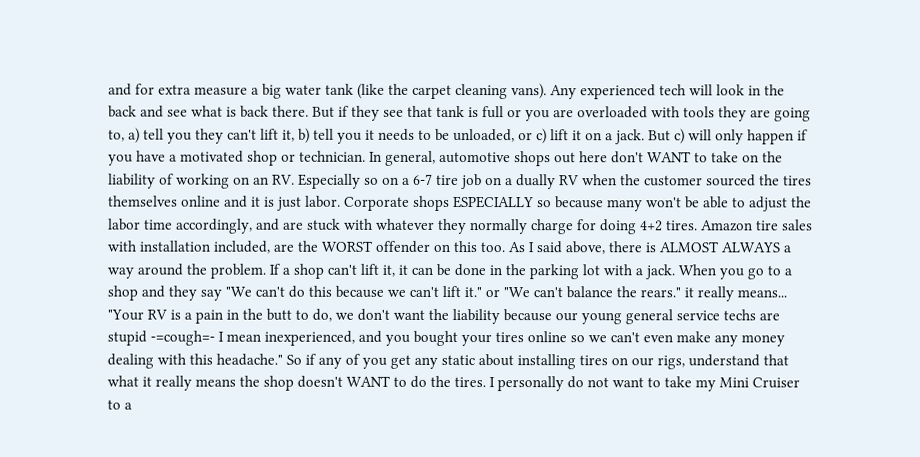and for extra measure a big water tank (like the carpet cleaning vans). Any experienced tech will look in the back and see what is back there. But if they see that tank is full or you are overloaded with tools they are going to, a) tell you they can't lift it, b) tell you it needs to be unloaded, or c) lift it on a jack. But c) will only happen if you have a motivated shop or technician. In general, automotive shops out here don't WANT to take on the liability of working on an RV. Especially so on a 6-7 tire job on a dually RV when the customer sourced the tires themselves online and it is just labor. Corporate shops ESPECIALLY so because many won't be able to adjust the labor time accordingly, and are stuck with whatever they normally charge for doing 4+2 tires. Amazon tire sales with installation included, are the WORST offender on this too. As I said above, there is ALMOST ALWAYS a way around the problem. If a shop can't lift it, it can be done in the parking lot with a jack. When you go to a shop and they say "We can't do this because we can't lift it." or "We can't balance the rears." it really means... "Your RV is a pain in the butt to do, we don't want the liability because our young general service techs are stupid -=cough=- I mean inexperienced, and you bought your tires online so we can't even make any money dealing with this headache." So if any of you get any static about installing tires on our rigs, understand that what it really means the shop doesn't WANT to do the tires. I personally do not want to take my Mini Cruiser to a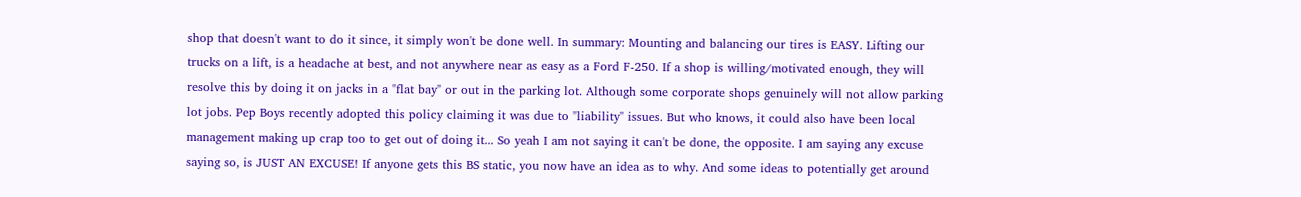shop that doesn't want to do it since, it simply won't be done well. In summary: Mounting and balancing our tires is EASY. Lifting our trucks on a lift, is a headache at best, and not anywhere near as easy as a Ford F-250. If a shop is willing/motivated enough, they will resolve this by doing it on jacks in a "flat bay" or out in the parking lot. Although some corporate shops genuinely will not allow parking lot jobs. Pep Boys recently adopted this policy claiming it was due to "liability" issues. But who knows, it could also have been local management making up crap too to get out of doing it... So yeah I am not saying it can't be done, the opposite. I am saying any excuse saying so, is JUST AN EXCUSE! If anyone gets this BS static, you now have an idea as to why. And some ideas to potentially get around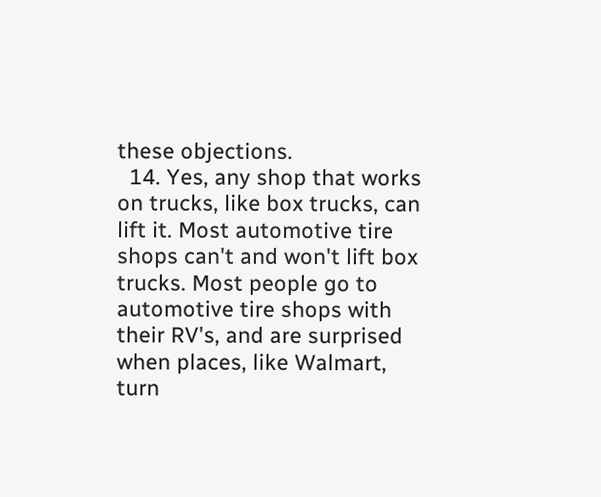these objections.
  14. Yes, any shop that works on trucks, like box trucks, can lift it. Most automotive tire shops can't and won't lift box trucks. Most people go to automotive tire shops with their RV's, and are surprised when places, like Walmart, turn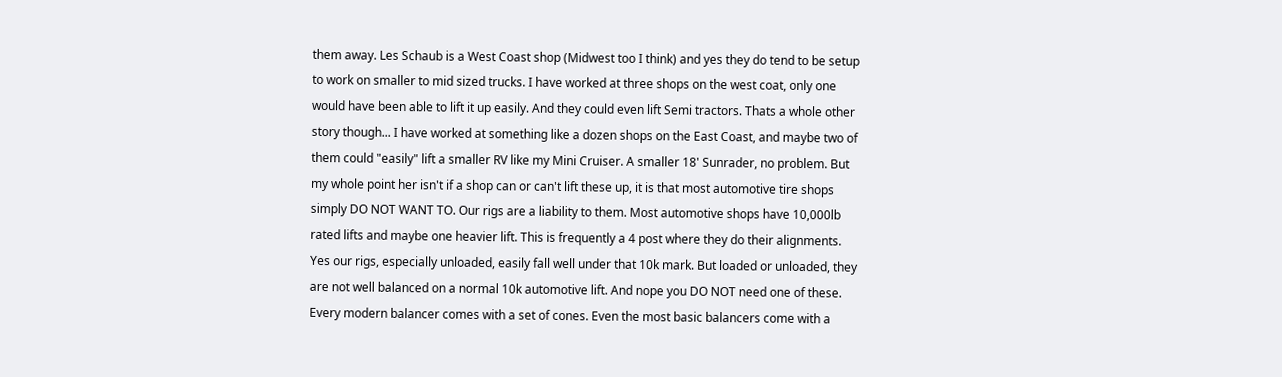them away. Les Schaub is a West Coast shop (Midwest too I think) and yes they do tend to be setup to work on smaller to mid sized trucks. I have worked at three shops on the west coat, only one would have been able to lift it up easily. And they could even lift Semi tractors. Thats a whole other story though... I have worked at something like a dozen shops on the East Coast, and maybe two of them could "easily" lift a smaller RV like my Mini Cruiser. A smaller 18' Sunrader, no problem. But my whole point her isn't if a shop can or can't lift these up, it is that most automotive tire shops simply DO NOT WANT TO. Our rigs are a liability to them. Most automotive shops have 10,000lb rated lifts and maybe one heavier lift. This is frequently a 4 post where they do their alignments. Yes our rigs, especially unloaded, easily fall well under that 10k mark. But loaded or unloaded, they are not well balanced on a normal 10k automotive lift. And nope you DO NOT need one of these. Every modern balancer comes with a set of cones. Even the most basic balancers come with a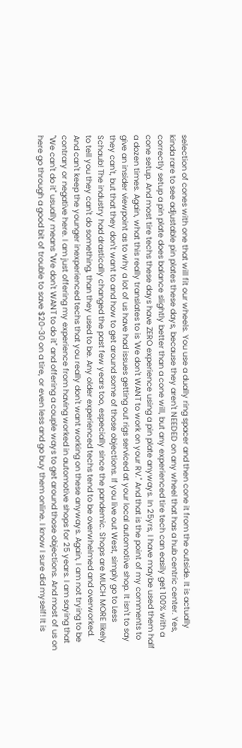selection of cones with one that will fit our wheels. You use a dually ring spacer and then cone it from the outside. It is actually kinda rare to see adjustable pin plates these days, because they aren't NEEDED on any wheel that has a hub centric center. Yes, correctly setup a pin plate does balance slightly better than a cone will, but any experienced tire tech can easily get 100% with a cone setup. And most tire techs these days have ZERO experience using a pin plate anyways. In 25yrs, I have maybe used them half a dozen times. Again, what this really translates to is 'We don't WANT to work on your RV." And that is the point of my comments to give an insider viewpoint as to why a lot of us have had issues getting out rigs serviced at your local automotive shop. It isn't to say they can't, but that they don't want to and how to get around some of those objections. If you live out West, simply go to Less Schaub! The industry had drastically changed the past few years too, especially since the pandemic. Shops are MUCH MORE likely to tell you they can't do something, than they used to be. Any older experienced techs tend to be overwhelmed and overworked. And can't keep the younger inexperienced techs that you really don't want working on these anyways. Again, I am not trying to be contrary or negative here. I am just offering my experience from having worked in automotive shops for 25 years. I am saying that "We can't do it" usually means "We don't WANT to do it" and offering a couple ways to get around those objections. And most of us on here go through a good bit of trouble to save $20-30 on a tire, or even less and go buy them online. I know I sure did myself! It is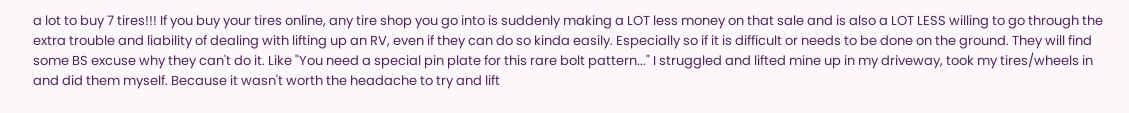a lot to buy 7 tires!!! If you buy your tires online, any tire shop you go into is suddenly making a LOT less money on that sale and is also a LOT LESS willing to go through the extra trouble and liability of dealing with lifting up an RV, even if they can do so kinda easily. Especially so if it is difficult or needs to be done on the ground. They will find some BS excuse why they can't do it. Like "You need a special pin plate for this rare bolt pattern..." I struggled and lifted mine up in my driveway, took my tires/wheels in and did them myself. Because it wasn't worth the headache to try and lift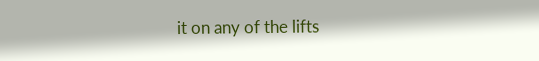it on any of the lifts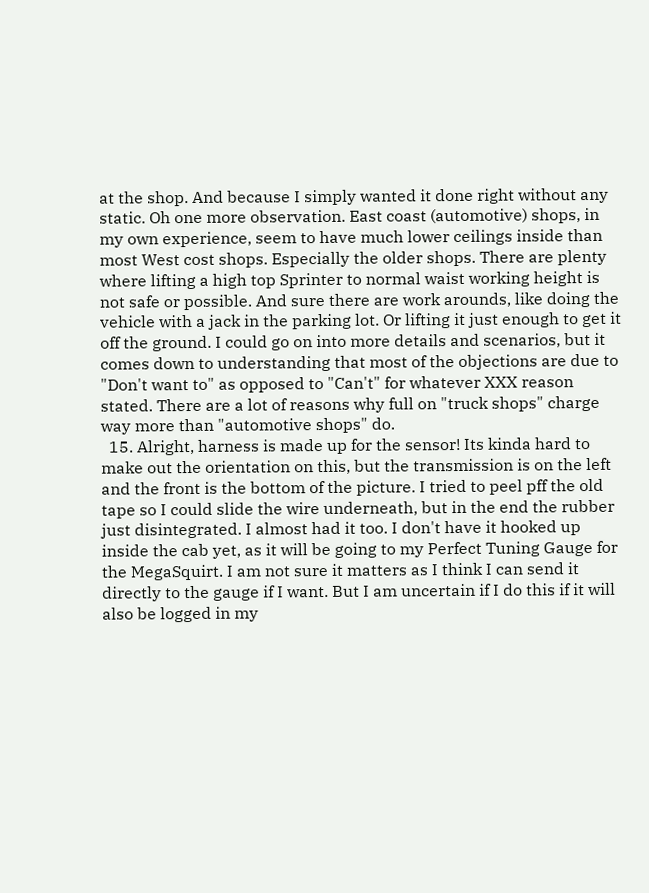at the shop. And because I simply wanted it done right without any static. Oh one more observation. East coast (automotive) shops, in my own experience, seem to have much lower ceilings inside than most West cost shops. Especially the older shops. There are plenty where lifting a high top Sprinter to normal waist working height is not safe or possible. And sure there are work arounds, like doing the vehicle with a jack in the parking lot. Or lifting it just enough to get it off the ground. I could go on into more details and scenarios, but it comes down to understanding that most of the objections are due to "Don't want to" as opposed to "Can't" for whatever XXX reason stated. There are a lot of reasons why full on "truck shops" charge way more than "automotive shops" do.
  15. Alright, harness is made up for the sensor! Its kinda hard to make out the orientation on this, but the transmission is on the left and the front is the bottom of the picture. I tried to peel pff the old tape so I could slide the wire underneath, but in the end the rubber just disintegrated. I almost had it too. I don't have it hooked up inside the cab yet, as it will be going to my Perfect Tuning Gauge for the MegaSquirt. I am not sure it matters as I think I can send it directly to the gauge if I want. But I am uncertain if I do this if it will also be logged in my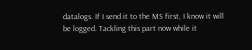datalogs. If I send it to the MS first, I know it will be logged. Tackling this part now while it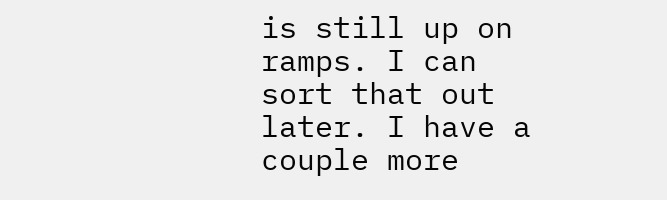is still up on ramps. I can sort that out later. I have a couple more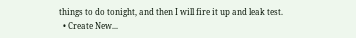things to do tonight, and then I will fire it up and leak test.
  • Create New...